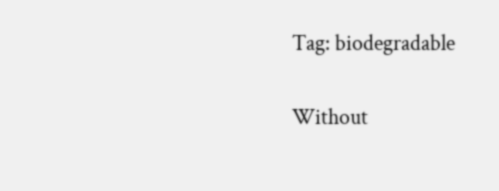Tag: biodegradable

Without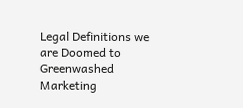Legal Definitions we are Doomed to Greenwashed Marketing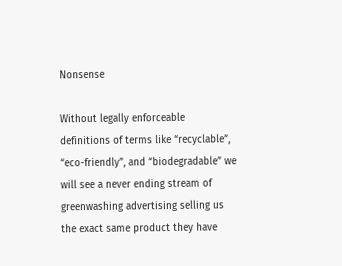Nonsense

Without legally enforceable definitions of terms like “recyclable”, “eco-friendly”, and “biodegradable” we will see a never ending stream of greenwashing advertising selling us the exact same product they have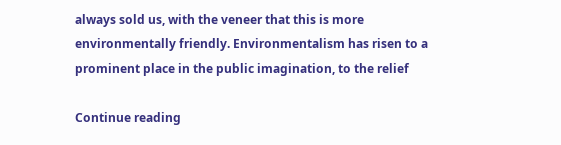always sold us, with the veneer that this is more environmentally friendly. Environmentalism has risen to a prominent place in the public imagination, to the relief

Continue reading